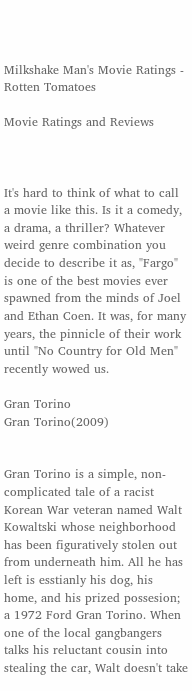Milkshake Man's Movie Ratings - Rotten Tomatoes

Movie Ratings and Reviews



It's hard to think of what to call a movie like this. Is it a comedy, a drama, a thriller? Whatever weird genre combination you decide to describe it as, "Fargo" is one of the best movies ever spawned from the minds of Joel and Ethan Coen. It was, for many years, the pinnicle of their work until "No Country for Old Men" recently wowed us.

Gran Torino
Gran Torino(2009)


Gran Torino is a simple, non-complicated tale of a racist Korean War veteran named Walt Kowaltski whose neighborhood has been figuratively stolen out from underneath him. All he has left is esstianly his dog, his home, and his prized possesion; a 1972 Ford Gran Torino. When one of the local gangbangers talks his reluctant cousin into stealing the car, Walt doesn't take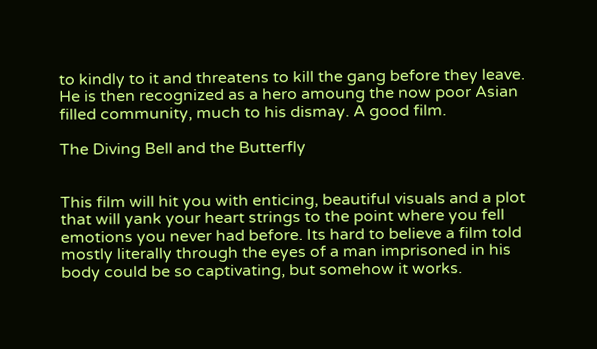to kindly to it and threatens to kill the gang before they leave. He is then recognized as a hero amoung the now poor Asian filled community, much to his dismay. A good film.

The Diving Bell and the Butterfly


This film will hit you with enticing, beautiful visuals and a plot that will yank your heart strings to the point where you fell emotions you never had before. Its hard to believe a film told mostly literally through the eyes of a man imprisoned in his body could be so captivating, but somehow it works.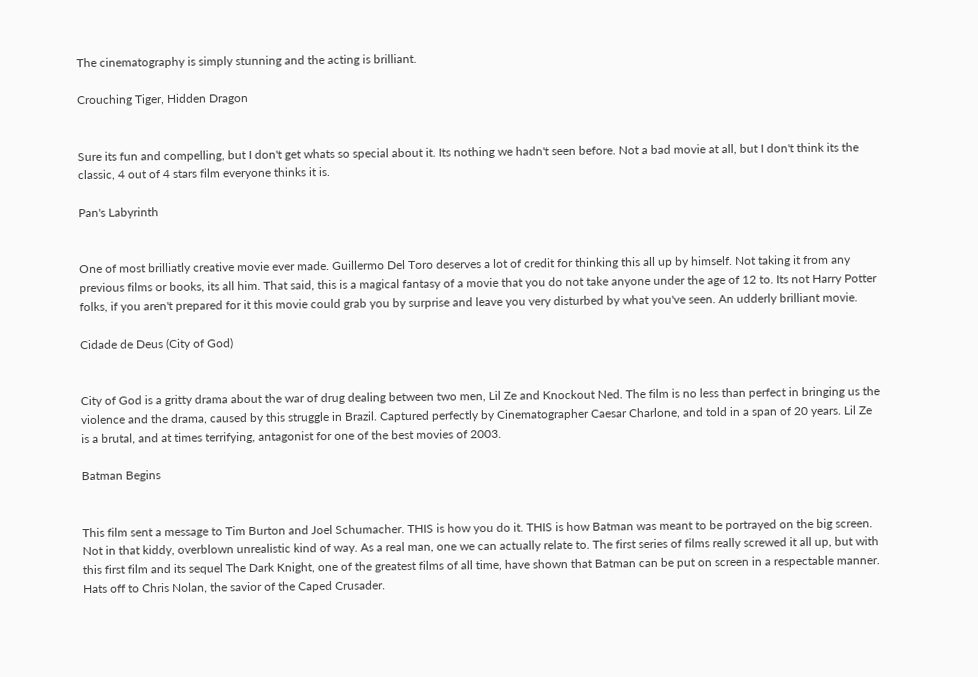The cinematography is simply stunning and the acting is brilliant.

Crouching Tiger, Hidden Dragon


Sure its fun and compelling, but I don't get whats so special about it. Its nothing we hadn't seen before. Not a bad movie at all, but I don't think its the classic, 4 out of 4 stars film everyone thinks it is.

Pan's Labyrinth


One of most brilliatly creative movie ever made. Guillermo Del Toro deserves a lot of credit for thinking this all up by himself. Not taking it from any previous films or books, its all him. That said, this is a magical fantasy of a movie that you do not take anyone under the age of 12 to. Its not Harry Potter folks, if you aren't prepared for it this movie could grab you by surprise and leave you very disturbed by what you've seen. An udderly brilliant movie.

Cidade de Deus (City of God)


City of God is a gritty drama about the war of drug dealing between two men, Lil Ze and Knockout Ned. The film is no less than perfect in bringing us the violence and the drama, caused by this struggle in Brazil. Captured perfectly by Cinematographer Caesar Charlone, and told in a span of 20 years. Lil Ze is a brutal, and at times terrifying, antagonist for one of the best movies of 2003.

Batman Begins


This film sent a message to Tim Burton and Joel Schumacher. THIS is how you do it. THIS is how Batman was meant to be portrayed on the big screen. Not in that kiddy, overblown unrealistic kind of way. As a real man, one we can actually relate to. The first series of films really screwed it all up, but with this first film and its sequel The Dark Knight, one of the greatest films of all time, have shown that Batman can be put on screen in a respectable manner. Hats off to Chris Nolan, the savior of the Caped Crusader.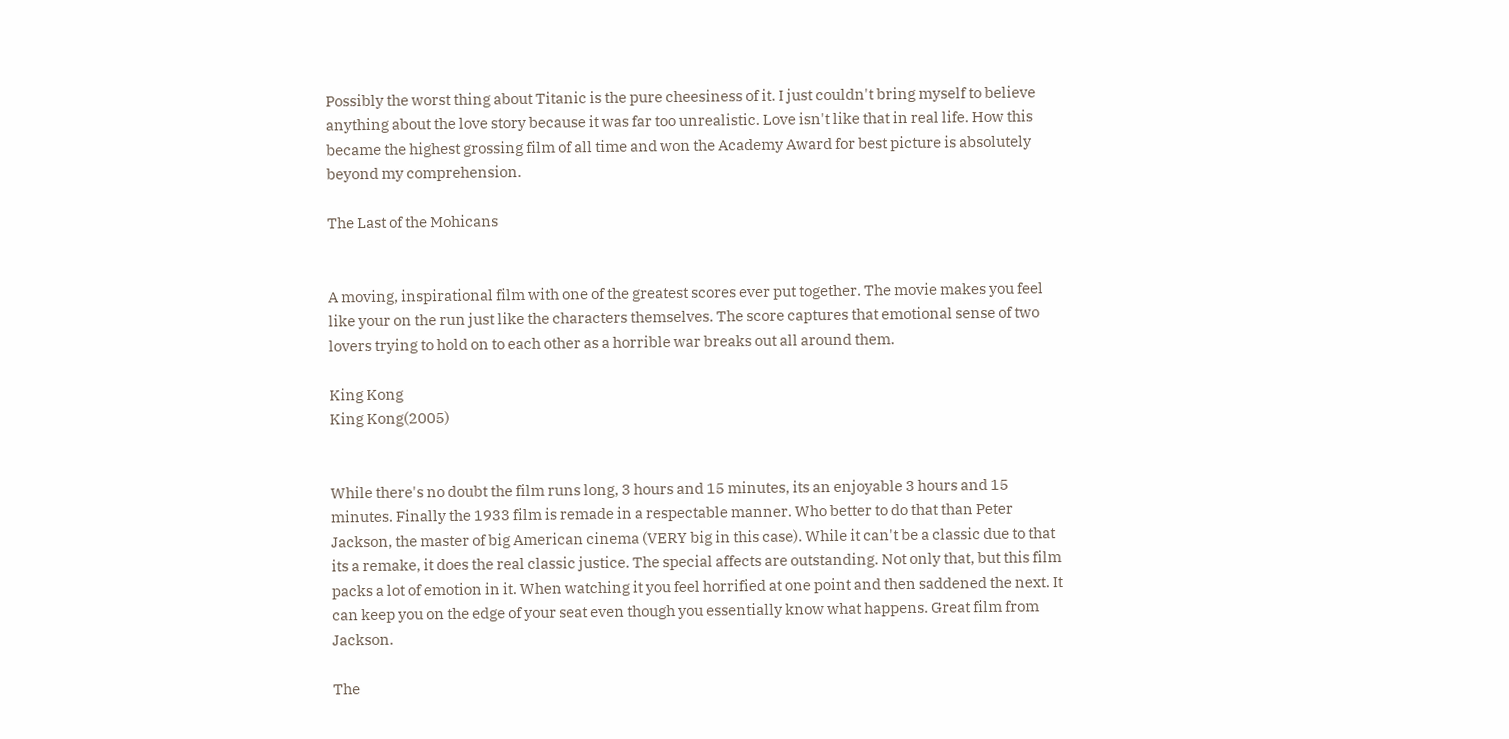Possibly the worst thing about Titanic is the pure cheesiness of it. I just couldn't bring myself to believe anything about the love story because it was far too unrealistic. Love isn't like that in real life. How this became the highest grossing film of all time and won the Academy Award for best picture is absolutely beyond my comprehension.

The Last of the Mohicans


A moving, inspirational film with one of the greatest scores ever put together. The movie makes you feel like your on the run just like the characters themselves. The score captures that emotional sense of two lovers trying to hold on to each other as a horrible war breaks out all around them.

King Kong
King Kong(2005)


While there's no doubt the film runs long, 3 hours and 15 minutes, its an enjoyable 3 hours and 15 minutes. Finally the 1933 film is remade in a respectable manner. Who better to do that than Peter Jackson, the master of big American cinema (VERY big in this case). While it can't be a classic due to that its a remake, it does the real classic justice. The special affects are outstanding. Not only that, but this film packs a lot of emotion in it. When watching it you feel horrified at one point and then saddened the next. It can keep you on the edge of your seat even though you essentially know what happens. Great film from Jackson.

The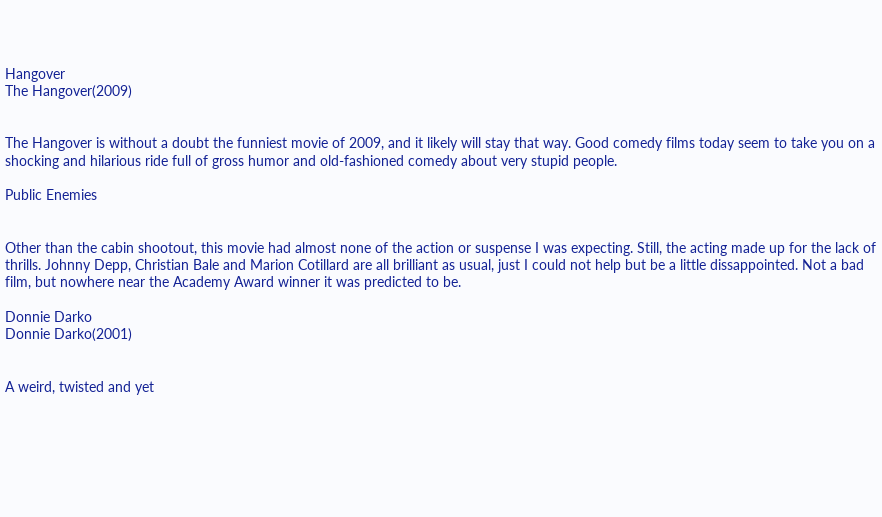Hangover
The Hangover(2009)


The Hangover is without a doubt the funniest movie of 2009, and it likely will stay that way. Good comedy films today seem to take you on a shocking and hilarious ride full of gross humor and old-fashioned comedy about very stupid people.

Public Enemies


Other than the cabin shootout, this movie had almost none of the action or suspense I was expecting. Still, the acting made up for the lack of thrills. Johnny Depp, Christian Bale and Marion Cotillard are all brilliant as usual, just I could not help but be a little dissappointed. Not a bad film, but nowhere near the Academy Award winner it was predicted to be.

Donnie Darko
Donnie Darko(2001)


A weird, twisted and yet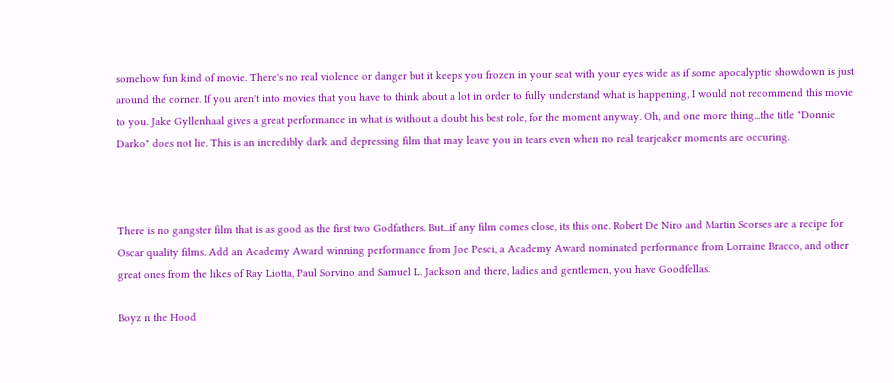somehow fun kind of movie. There's no real violence or danger but it keeps you frozen in your seat with your eyes wide as if some apocalyptic showdown is just around the corner. If you aren't into movies that you have to think about a lot in order to fully understand what is happening, I would not recommend this movie to you. Jake Gyllenhaal gives a great performance in what is without a doubt his best role, for the moment anyway. Oh, and one more thing...the title "Donnie Darko" does not lie. This is an incredibly dark and depressing film that may leave you in tears even when no real tearjeaker moments are occuring.



There is no gangster film that is as good as the first two Godfathers. But...if any film comes close, its this one. Robert De Niro and Martin Scorses are a recipe for Oscar quality films. Add an Academy Award winning performance from Joe Pesci, a Academy Award nominated performance from Lorraine Bracco, and other great ones from the likes of Ray Liotta, Paul Sorvino and Samuel L. Jackson and there, ladies and gentlemen, you have Goodfellas.

Boyz n the Hood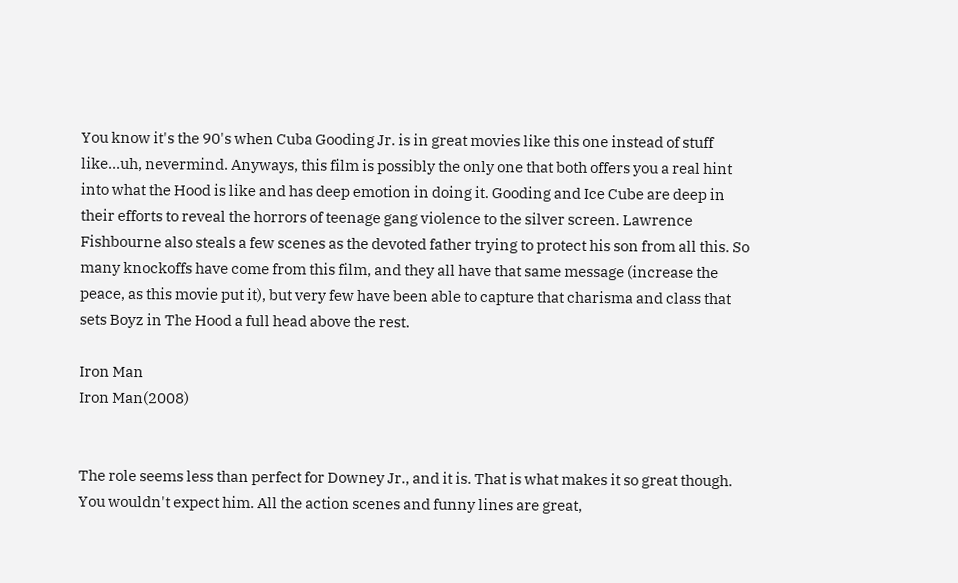You know it's the 90's when Cuba Gooding Jr. is in great movies like this one instead of stuff like...uh, nevermind. Anyways, this film is possibly the only one that both offers you a real hint into what the Hood is like and has deep emotion in doing it. Gooding and Ice Cube are deep in their efforts to reveal the horrors of teenage gang violence to the silver screen. Lawrence Fishbourne also steals a few scenes as the devoted father trying to protect his son from all this. So many knockoffs have come from this film, and they all have that same message (increase the peace, as this movie put it), but very few have been able to capture that charisma and class that sets Boyz in The Hood a full head above the rest.

Iron Man
Iron Man(2008)


The role seems less than perfect for Downey Jr., and it is. That is what makes it so great though. You wouldn't expect him. All the action scenes and funny lines are great,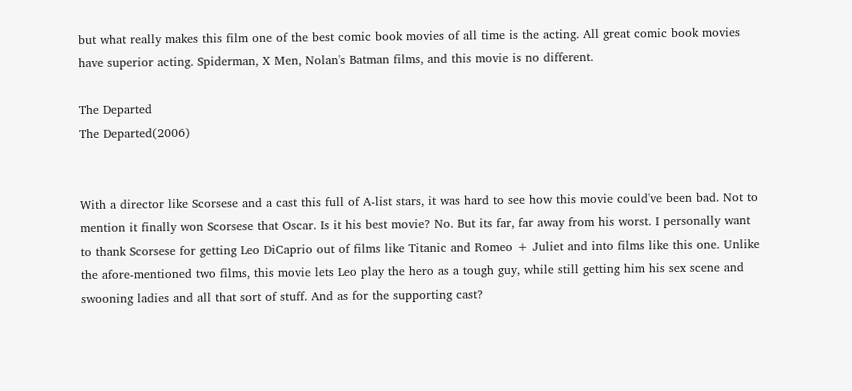but what really makes this film one of the best comic book movies of all time is the acting. All great comic book movies have superior acting. Spiderman, X Men, Nolan's Batman films, and this movie is no different.

The Departed
The Departed(2006)


With a director like Scorsese and a cast this full of A-list stars, it was hard to see how this movie could've been bad. Not to mention it finally won Scorsese that Oscar. Is it his best movie? No. But its far, far away from his worst. I personally want to thank Scorsese for getting Leo DiCaprio out of films like Titanic and Romeo + Juliet and into films like this one. Unlike the afore-mentioned two films, this movie lets Leo play the hero as a tough guy, while still getting him his sex scene and swooning ladies and all that sort of stuff. And as for the supporting cast?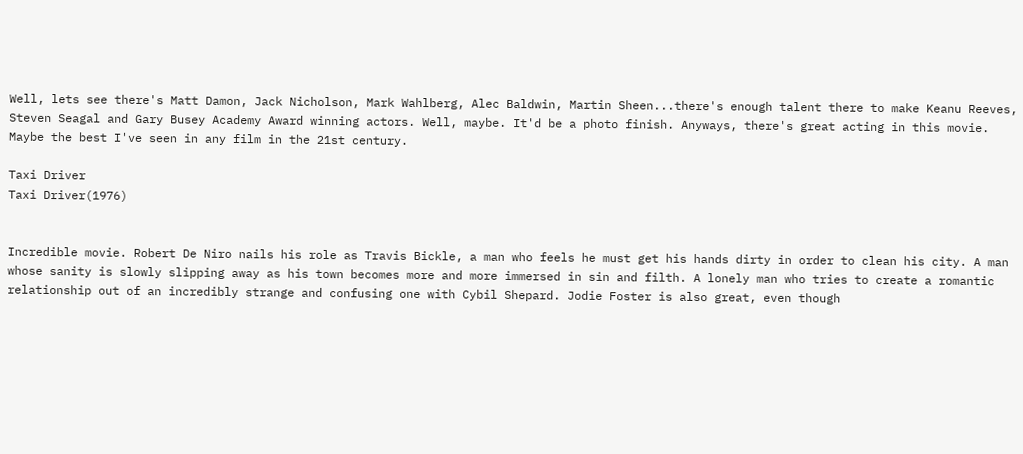Well, lets see there's Matt Damon, Jack Nicholson, Mark Wahlberg, Alec Baldwin, Martin Sheen...there's enough talent there to make Keanu Reeves, Steven Seagal and Gary Busey Academy Award winning actors. Well, maybe. It'd be a photo finish. Anyways, there's great acting in this movie. Maybe the best I've seen in any film in the 21st century.

Taxi Driver
Taxi Driver(1976)


Incredible movie. Robert De Niro nails his role as Travis Bickle, a man who feels he must get his hands dirty in order to clean his city. A man whose sanity is slowly slipping away as his town becomes more and more immersed in sin and filth. A lonely man who tries to create a romantic relationship out of an incredibly strange and confusing one with Cybil Shepard. Jodie Foster is also great, even though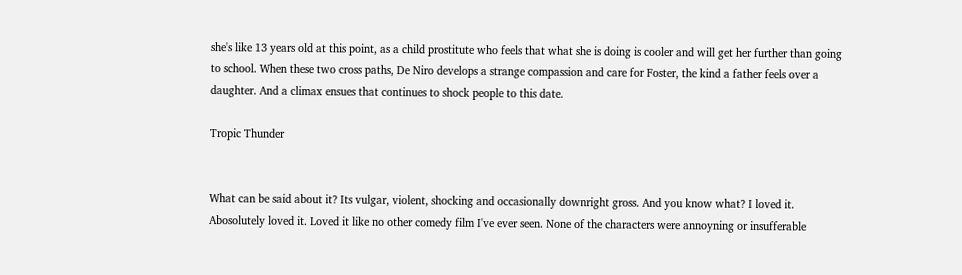she's like 13 years old at this point, as a child prostitute who feels that what she is doing is cooler and will get her further than going to school. When these two cross paths, De Niro develops a strange compassion and care for Foster, the kind a father feels over a daughter. And a climax ensues that continues to shock people to this date.

Tropic Thunder


What can be said about it? Its vulgar, violent, shocking and occasionally downright gross. And you know what? I loved it. Abosolutely loved it. Loved it like no other comedy film I've ever seen. None of the characters were annoyning or insufferable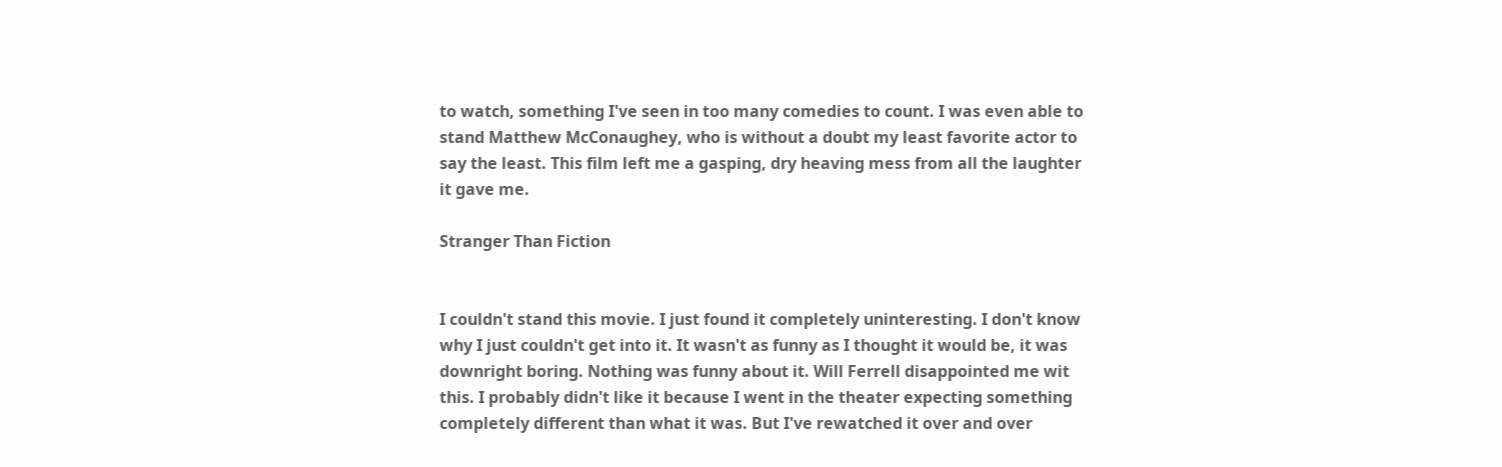to watch, something I've seen in too many comedies to count. I was even able to stand Matthew McConaughey, who is without a doubt my least favorite actor to say the least. This film left me a gasping, dry heaving mess from all the laughter it gave me.

Stranger Than Fiction


I couldn't stand this movie. I just found it completely uninteresting. I don't know why I just couldn't get into it. It wasn't as funny as I thought it would be, it was downright boring. Nothing was funny about it. Will Ferrell disappointed me wit this. I probably didn't like it because I went in the theater expecting something completely different than what it was. But I've rewatched it over and over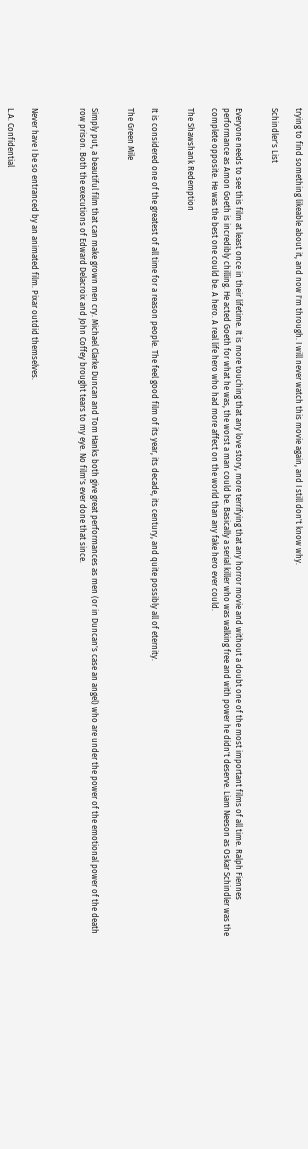trying to find something likeable about it, and now I'm through. I will never watch this movie again, and I still don't know why.

Schindler's List


Everyone needs to see this film at least once in their lifetime. It is more touching that any love story, more terrifying that any horror movie and without a doubt one of the most important films of all time. Ralph Fiennes performance as Amon Goeth is incredibly chilling. He acted Goeth for what he was, the worst a man could be. Basically a serial killer who was walking free and with power he didn't deserve. Liam Neeson as Oskar Schindler was the complete opposite. He was the best one could be. A hero. A real life hero who had more affect on the world than any fake hero ever could.

The Shawshank Redemption


It is considered one of the greatest of all time for a reason people. The feel good film of its year, its decade, its century, and quite possibly all of eternity.

The Green Mile


Simply put, a beautiful film that can make grown men cry. Michael Clarke Duncan and Tom Hanks both give great performances as men (or in Duncan's case an angel) who are under the power of the emotional power of the death row prison. Both the executions of Edward Delacroix and John Coffey brought tears to my eye. No film's ever done that since.



Never have I be so entranced by an animated film. Pixar outdid themselves.

L.A. Confidential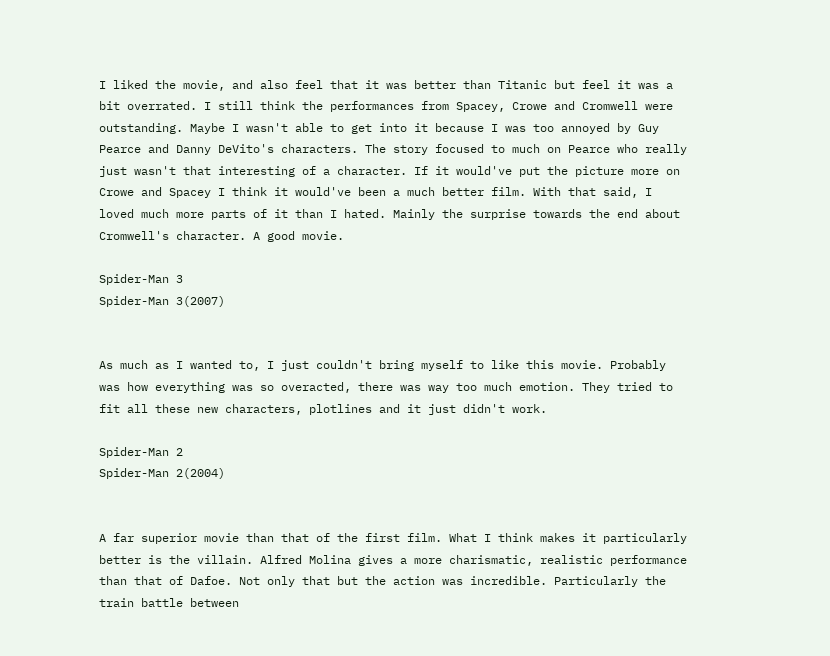I liked the movie, and also feel that it was better than Titanic but feel it was a bit overrated. I still think the performances from Spacey, Crowe and Cromwell were outstanding. Maybe I wasn't able to get into it because I was too annoyed by Guy Pearce and Danny DeVito's characters. The story focused to much on Pearce who really just wasn't that interesting of a character. If it would've put the picture more on Crowe and Spacey I think it would've been a much better film. With that said, I loved much more parts of it than I hated. Mainly the surprise towards the end about Cromwell's character. A good movie.

Spider-Man 3
Spider-Man 3(2007)


As much as I wanted to, I just couldn't bring myself to like this movie. Probably was how everything was so overacted, there was way too much emotion. They tried to fit all these new characters, plotlines and it just didn't work.

Spider-Man 2
Spider-Man 2(2004)


A far superior movie than that of the first film. What I think makes it particularly better is the villain. Alfred Molina gives a more charismatic, realistic performance than that of Dafoe. Not only that but the action was incredible. Particularly the train battle between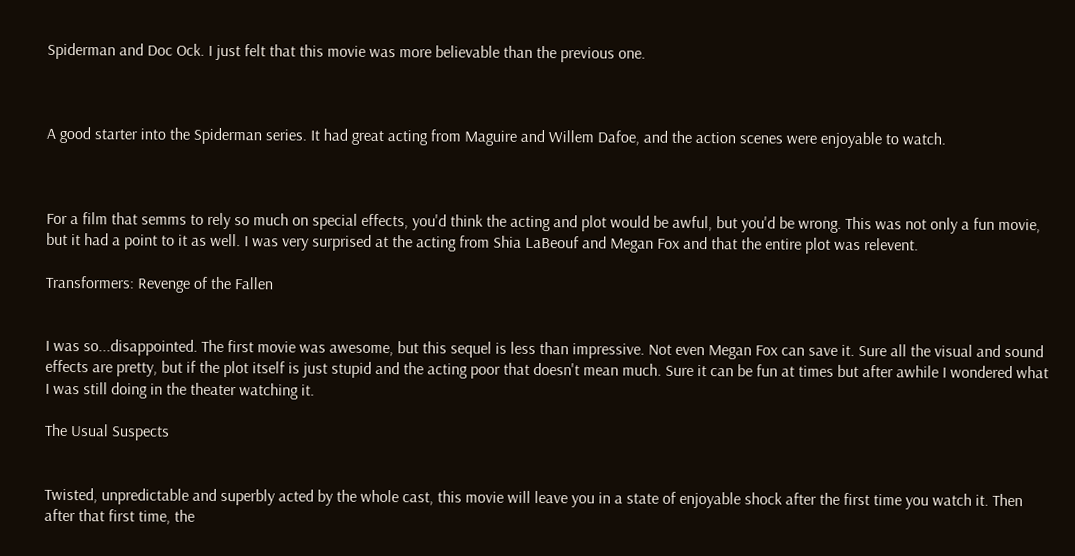Spiderman and Doc Ock. I just felt that this movie was more believable than the previous one.



A good starter into the Spiderman series. It had great acting from Maguire and Willem Dafoe, and the action scenes were enjoyable to watch.



For a film that semms to rely so much on special effects, you'd think the acting and plot would be awful, but you'd be wrong. This was not only a fun movie, but it had a point to it as well. I was very surprised at the acting from Shia LaBeouf and Megan Fox and that the entire plot was relevent.

Transformers: Revenge of the Fallen


I was so...disappointed. The first movie was awesome, but this sequel is less than impressive. Not even Megan Fox can save it. Sure all the visual and sound effects are pretty, but if the plot itself is just stupid and the acting poor that doesn't mean much. Sure it can be fun at times but after awhile I wondered what I was still doing in the theater watching it.

The Usual Suspects


Twisted, unpredictable and superbly acted by the whole cast, this movie will leave you in a state of enjoyable shock after the first time you watch it. Then after that first time, the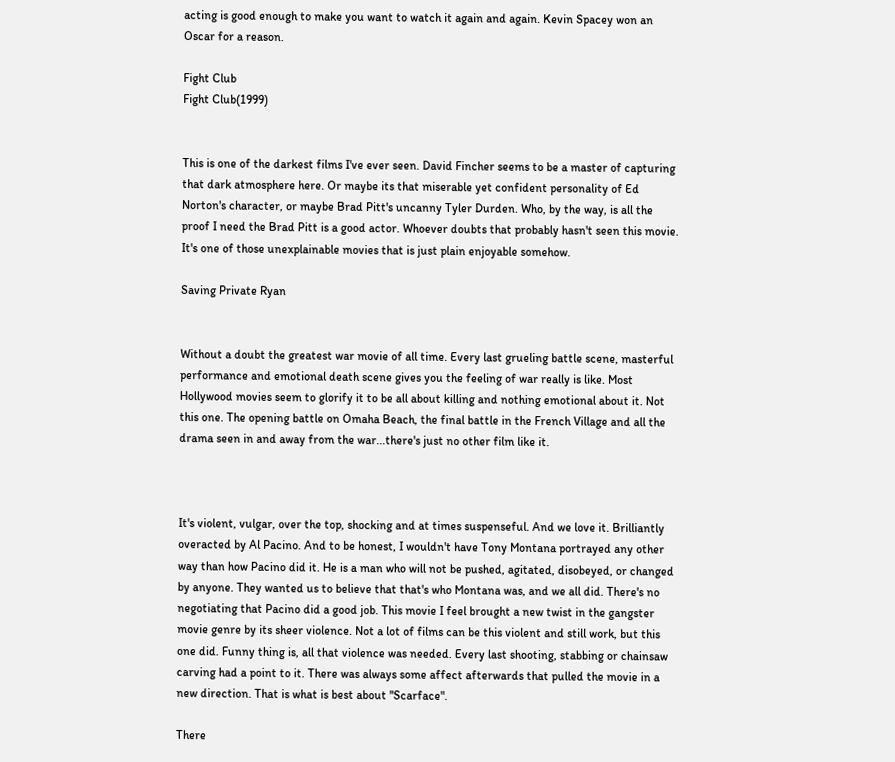acting is good enough to make you want to watch it again and again. Kevin Spacey won an Oscar for a reason.

Fight Club
Fight Club(1999)


This is one of the darkest films I've ever seen. David Fincher seems to be a master of capturing that dark atmosphere here. Or maybe its that miserable yet confident personality of Ed Norton's character, or maybe Brad Pitt's uncanny Tyler Durden. Who, by the way, is all the proof I need the Brad Pitt is a good actor. Whoever doubts that probably hasn't seen this movie. It's one of those unexplainable movies that is just plain enjoyable somehow.

Saving Private Ryan


Without a doubt the greatest war movie of all time. Every last grueling battle scene, masterful performance and emotional death scene gives you the feeling of war really is like. Most Hollywood movies seem to glorify it to be all about killing and nothing emotional about it. Not this one. The opening battle on Omaha Beach, the final battle in the French Village and all the drama seen in and away from the war...there's just no other film like it.



It's violent, vulgar, over the top, shocking and at times suspenseful. And we love it. Brilliantly overacted by Al Pacino. And to be honest, I wouldn't have Tony Montana portrayed any other way than how Pacino did it. He is a man who will not be pushed, agitated, disobeyed, or changed by anyone. They wanted us to believe that that's who Montana was, and we all did. There's no negotiating that Pacino did a good job. This movie I feel brought a new twist in the gangster movie genre by its sheer violence. Not a lot of films can be this violent and still work, but this one did. Funny thing is, all that violence was needed. Every last shooting, stabbing or chainsaw carving had a point to it. There was always some affect afterwards that pulled the movie in a new direction. That is what is best about "Scarface".

There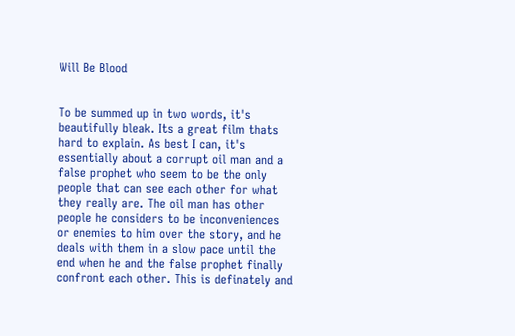Will Be Blood


To be summed up in two words, it's beautifully bleak. Its a great film thats hard to explain. As best I can, it's essentially about a corrupt oil man and a false prophet who seem to be the only people that can see each other for what they really are. The oil man has other people he considers to be inconveniences or enemies to him over the story, and he deals with them in a slow pace until the end when he and the false prophet finally confront each other. This is definately and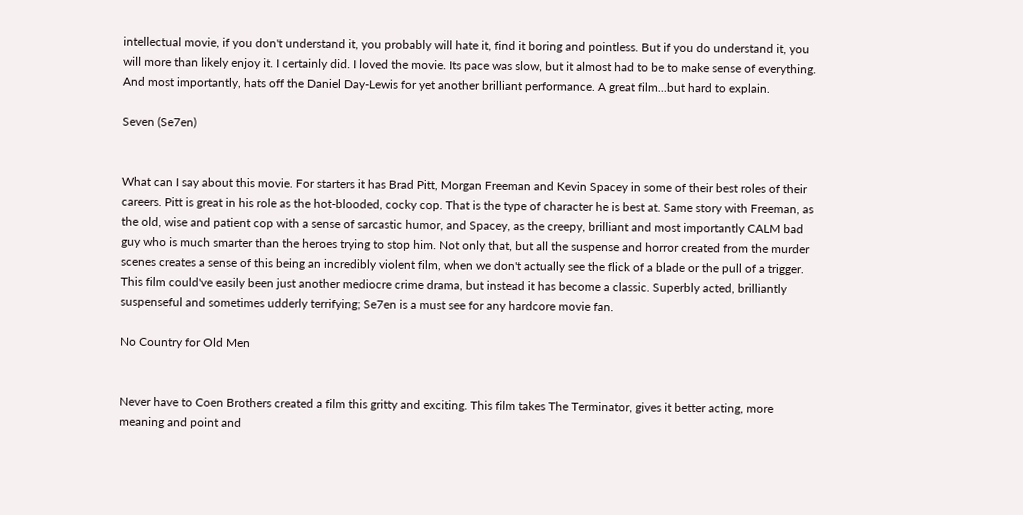intellectual movie, if you don't understand it, you probably will hate it, find it boring and pointless. But if you do understand it, you will more than likely enjoy it. I certainly did. I loved the movie. Its pace was slow, but it almost had to be to make sense of everything. And most importantly, hats off the Daniel Day-Lewis for yet another brilliant performance. A great film...but hard to explain.

Seven (Se7en)


What can I say about this movie. For starters it has Brad Pitt, Morgan Freeman and Kevin Spacey in some of their best roles of their careers. Pitt is great in his role as the hot-blooded, cocky cop. That is the type of character he is best at. Same story with Freeman, as the old, wise and patient cop with a sense of sarcastic humor, and Spacey, as the creepy, brilliant and most importantly CALM bad guy who is much smarter than the heroes trying to stop him. Not only that, but all the suspense and horror created from the murder scenes creates a sense of this being an incredibly violent film, when we don't actually see the flick of a blade or the pull of a trigger. This film could've easily been just another mediocre crime drama, but instead it has become a classic. Superbly acted, brilliantly suspenseful and sometimes udderly terrifying; Se7en is a must see for any hardcore movie fan.

No Country for Old Men


Never have to Coen Brothers created a film this gritty and exciting. This film takes The Terminator, gives it better acting, more meaning and point and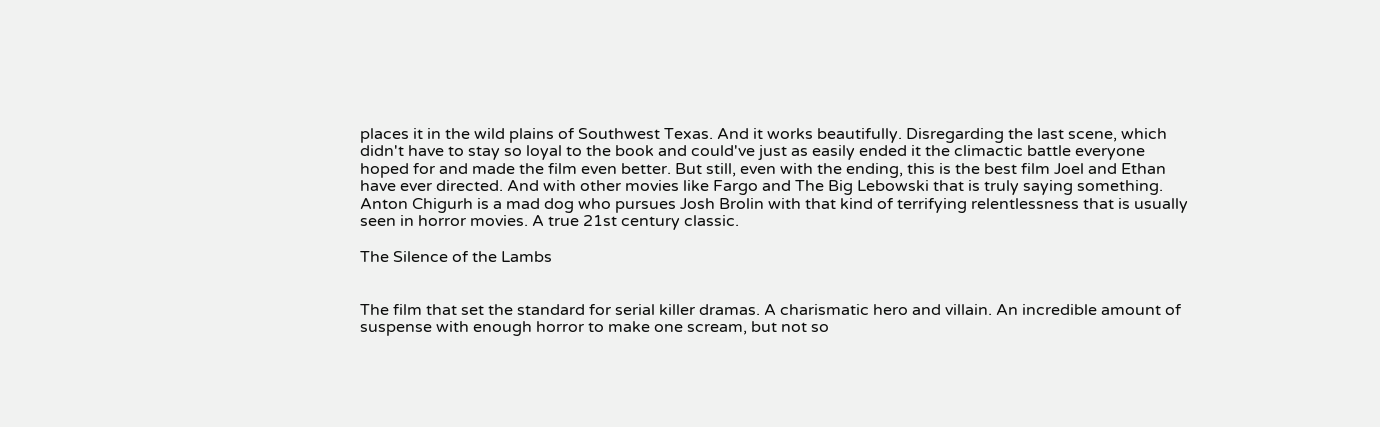places it in the wild plains of Southwest Texas. And it works beautifully. Disregarding the last scene, which didn't have to stay so loyal to the book and could've just as easily ended it the climactic battle everyone hoped for and made the film even better. But still, even with the ending, this is the best film Joel and Ethan have ever directed. And with other movies like Fargo and The Big Lebowski that is truly saying something. Anton Chigurh is a mad dog who pursues Josh Brolin with that kind of terrifying relentlessness that is usually seen in horror movies. A true 21st century classic.

The Silence of the Lambs


The film that set the standard for serial killer dramas. A charismatic hero and villain. An incredible amount of suspense with enough horror to make one scream, but not so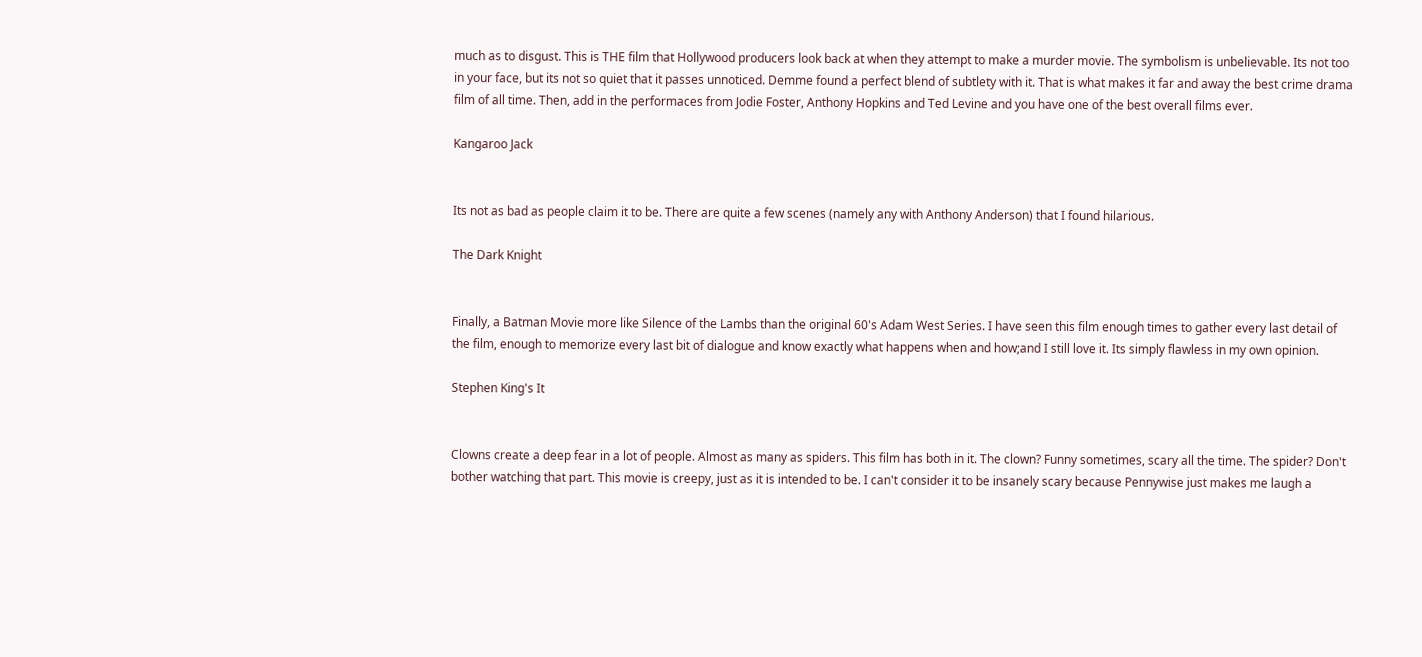much as to disgust. This is THE film that Hollywood producers look back at when they attempt to make a murder movie. The symbolism is unbelievable. Its not too in your face, but its not so quiet that it passes unnoticed. Demme found a perfect blend of subtlety with it. That is what makes it far and away the best crime drama film of all time. Then, add in the performaces from Jodie Foster, Anthony Hopkins and Ted Levine and you have one of the best overall films ever.

Kangaroo Jack


Its not as bad as people claim it to be. There are quite a few scenes (namely any with Anthony Anderson) that I found hilarious.

The Dark Knight


Finally, a Batman Movie more like Silence of the Lambs than the original 60's Adam West Series. I have seen this film enough times to gather every last detail of the film, enough to memorize every last bit of dialogue and know exactly what happens when and how;and I still love it. Its simply flawless in my own opinion.

Stephen King's It


Clowns create a deep fear in a lot of people. Almost as many as spiders. This film has both in it. The clown? Funny sometimes, scary all the time. The spider? Don't bother watching that part. This movie is creepy, just as it is intended to be. I can't consider it to be insanely scary because Pennywise just makes me laugh a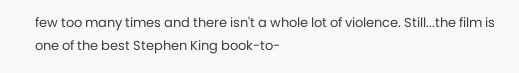few too many times and there isn't a whole lot of violence. Still...the film is one of the best Stephen King book-to-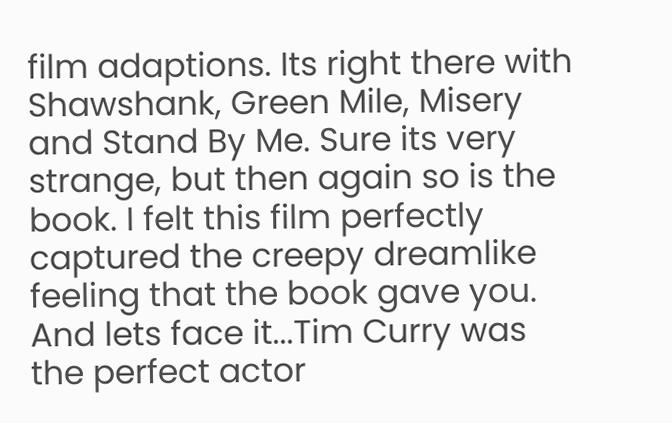film adaptions. Its right there with Shawshank, Green Mile, Misery and Stand By Me. Sure its very strange, but then again so is the book. I felt this film perfectly captured the creepy dreamlike feeling that the book gave you. And lets face it...Tim Curry was the perfect actor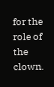for the role of the clown.